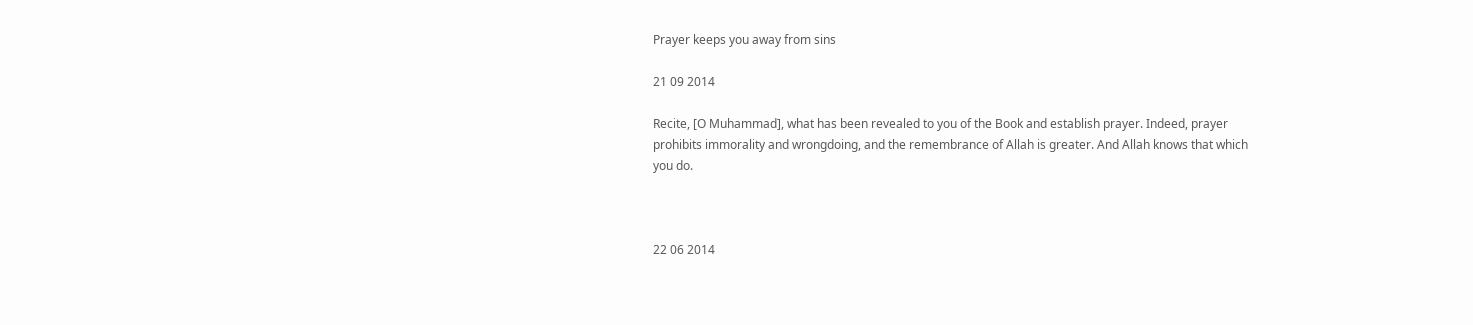Prayer keeps you away from sins

21 09 2014

Recite, [O Muhammad], what has been revealed to you of the Book and establish prayer. Indeed, prayer prohibits immorality and wrongdoing, and the remembrance of Allah is greater. And Allah knows that which you do.



22 06 2014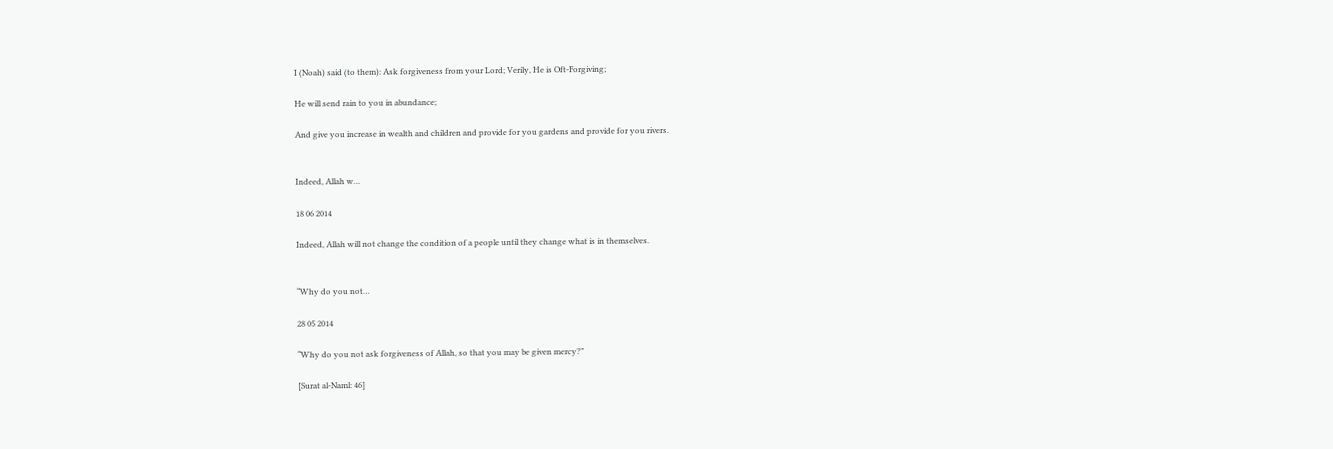I (Noah) said (to them): Ask forgiveness from your Lord; Verily, He is Oft-Forgiving;

He will send rain to you in abundance;

And give you increase in wealth and children and provide for you gardens and provide for you rivers.


Indeed, Allah w…

18 06 2014

Indeed, Allah will not change the condition of a people until they change what is in themselves.


“Why do you not…

28 05 2014

“Why do you not ask forgiveness of Allah, so that you may be given mercy?”

[Surat al-Naml: 46]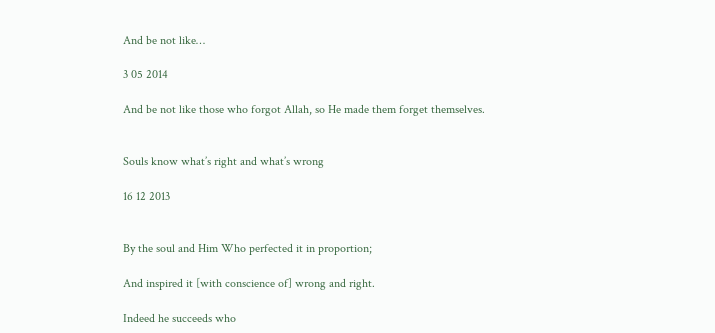And be not like…

3 05 2014

And be not like those who forgot Allah, so He made them forget themselves.


Souls know what’s right and what’s wrong

16 12 2013


By the soul and Him Who perfected it in proportion;

And inspired it [with conscience of] wrong and right.

Indeed he succeeds who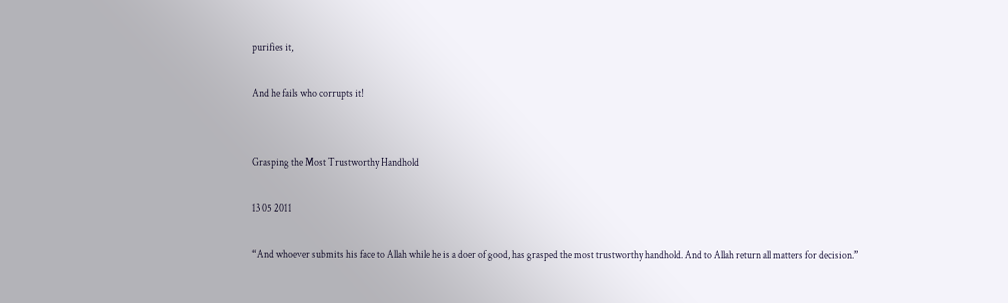purifies it,

And he fails who corrupts it!


Grasping the Most Trustworthy Handhold

13 05 2011

“And whoever submits his face to Allah while he is a doer of good, has grasped the most trustworthy handhold. And to Allah return all matters for decision.”